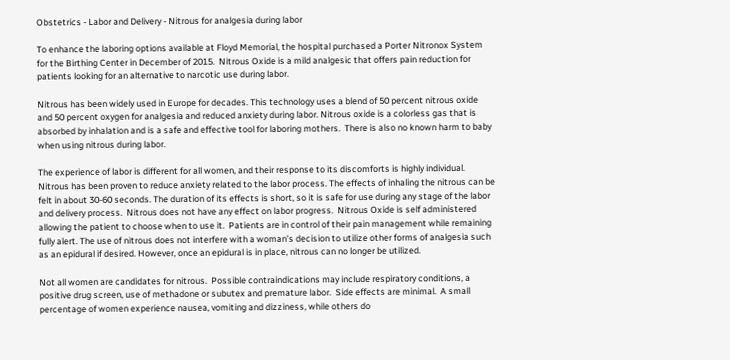Obstetrics - Labor and Delivery - Nitrous for analgesia during labor

To enhance the laboring options available at Floyd Memorial, the hospital purchased a Porter Nitronox System for the Birthing Center in December of 2015.  Nitrous Oxide is a mild analgesic that offers pain reduction for patients looking for an alternative to narcotic use during labor.

Nitrous has been widely used in Europe for decades. This technology uses a blend of 50 percent nitrous oxide and 50 percent oxygen for analgesia and reduced anxiety during labor. Nitrous oxide is a colorless gas that is absorbed by inhalation and is a safe and effective tool for laboring mothers.  There is also no known harm to baby when using nitrous during labor.

The experience of labor is different for all women, and their response to its discomforts is highly individual. Nitrous has been proven to reduce anxiety related to the labor process. The effects of inhaling the nitrous can be felt in about 30-60 seconds. The duration of its effects is short, so it is safe for use during any stage of the labor and delivery process.  Nitrous does not have any effect on labor progress.  Nitrous Oxide is self administered allowing the patient to choose when to use it.  Patients are in control of their pain management while remaining fully alert. The use of nitrous does not interfere with a woman’s decision to utilize other forms of analgesia such as an epidural if desired. However, once an epidural is in place, nitrous can no longer be utilized.

Not all women are candidates for nitrous.  Possible contraindications may include respiratory conditions, a positive drug screen, use of methadone or subutex and premature labor.  Side effects are minimal.  A small percentage of women experience nausea, vomiting and dizziness, while others do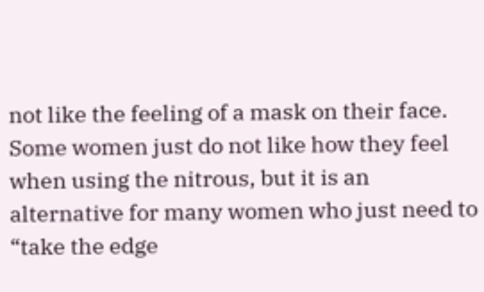not like the feeling of a mask on their face.  Some women just do not like how they feel when using the nitrous, but it is an alternative for many women who just need to “take the edge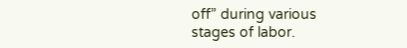off” during various stages of labor.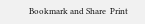Bookmark and Share  Print